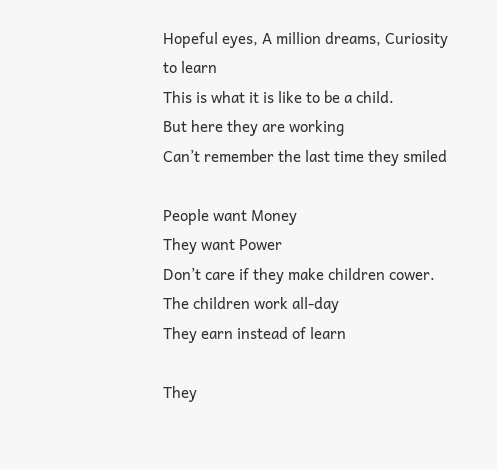Hopeful eyes, A million dreams, Curiosity to learn
This is what it is like to be a child.
But here they are working
Can’t remember the last time they smiled

People want Money
They want Power
Don’t care if they make children cower.
The children work all-day
They earn instead of learn

They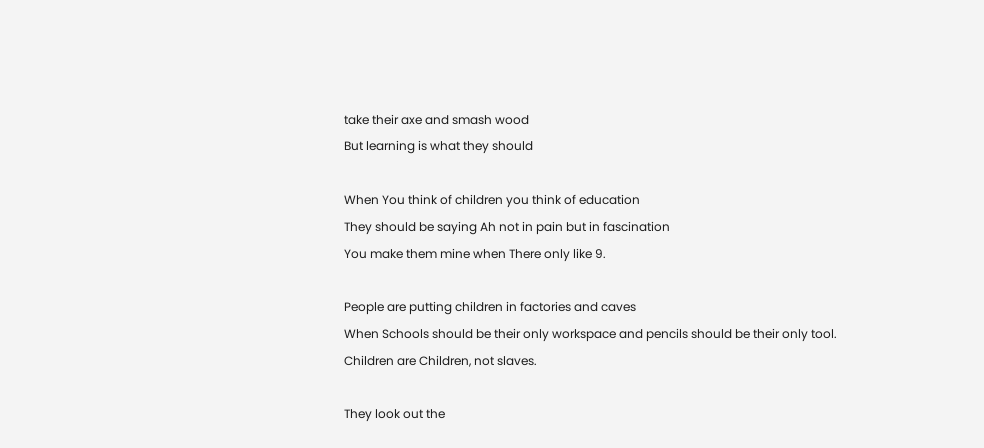take their axe and smash wood
But learning is what they should

When You think of children you think of education
They should be saying Ah not in pain but in fascination
You make them mine when There only like 9.

People are putting children in factories and caves
When Schools should be their only workspace and pencils should be their only tool.
Children are Children, not slaves.

They look out the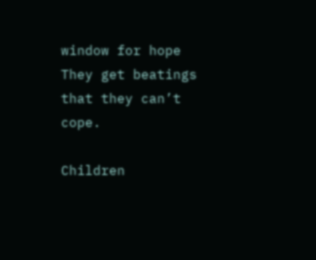window for hope
They get beatings that they can’t cope.

Children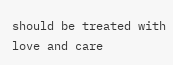should be treated with love and care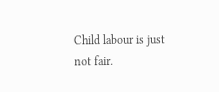Child labour is just not fair.